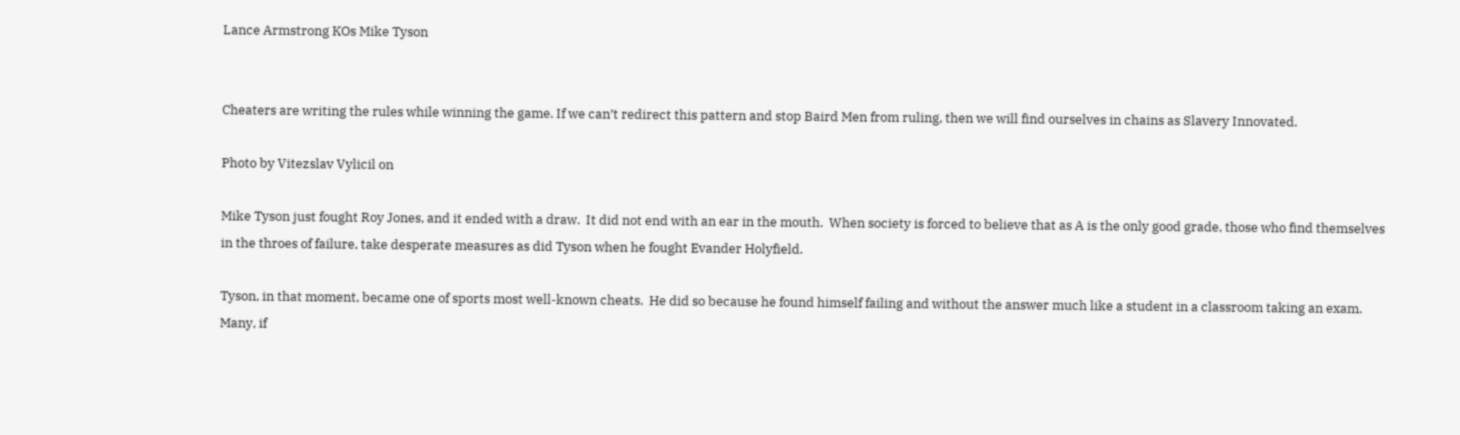Lance Armstrong KOs Mike Tyson


Cheaters are writing the rules while winning the game. If we can’t redirect this pattern and stop Baird Men from ruling, then we will find ourselves in chains as Slavery Innovated.

Photo by Vitezslav Vylicil on

Mike Tyson just fought Roy Jones, and it ended with a draw.  It did not end with an ear in the mouth.  When society is forced to believe that as A is the only good grade, those who find themselves in the throes of failure, take desperate measures as did Tyson when he fought Evander Holyfield.

Tyson, in that moment, became one of sports most well-known cheats.  He did so because he found himself failing and without the answer much like a student in a classroom taking an exam.  Many, if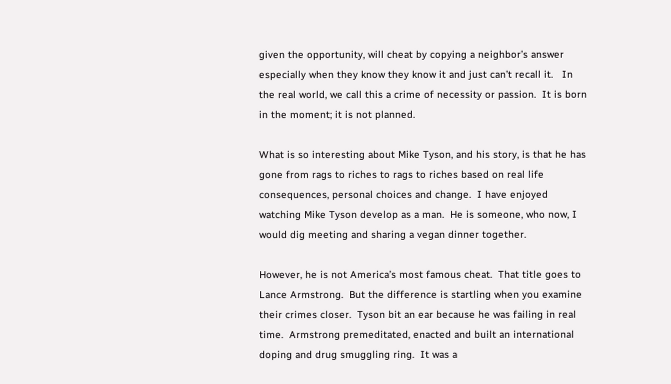given the opportunity, will cheat by copying a neighbor’s answer especially when they know they know it and just can’t recall it.   In the real world, we call this a crime of necessity or passion.  It is born in the moment; it is not planned.

What is so interesting about Mike Tyson, and his story, is that he has gone from rags to riches to rags to riches based on real life consequences, personal choices and change.  I have enjoyed watching Mike Tyson develop as a man.  He is someone, who now, I would dig meeting and sharing a vegan dinner together.

However, he is not America’s most famous cheat.  That title goes to Lance Armstrong.  But the difference is startling when you examine their crimes closer.  Tyson bit an ear because he was failing in real time.  Armstrong premeditated, enacted and built an international doping and drug smuggling ring.  It was a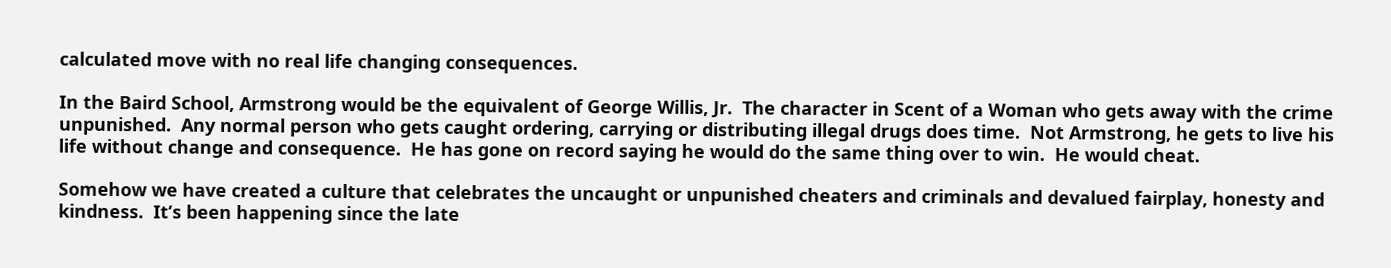calculated move with no real life changing consequences.

In the Baird School, Armstrong would be the equivalent of George Willis, Jr.  The character in Scent of a Woman who gets away with the crime unpunished.  Any normal person who gets caught ordering, carrying or distributing illegal drugs does time.  Not Armstrong, he gets to live his life without change and consequence.  He has gone on record saying he would do the same thing over to win.  He would cheat.

Somehow we have created a culture that celebrates the uncaught or unpunished cheaters and criminals and devalued fairplay, honesty and kindness.  It’s been happening since the late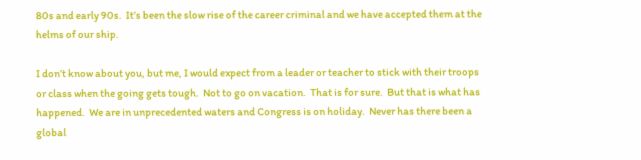80s and early 90s.  It’s been the slow rise of the career criminal and we have accepted them at the helms of our ship.

I don’t know about you, but me, I would expect from a leader or teacher to stick with their troops or class when the going gets tough.  Not to go on vacation.  That is for sure.  But that is what has happened.  We are in unprecedented waters and Congress is on holiday.  Never has there been a global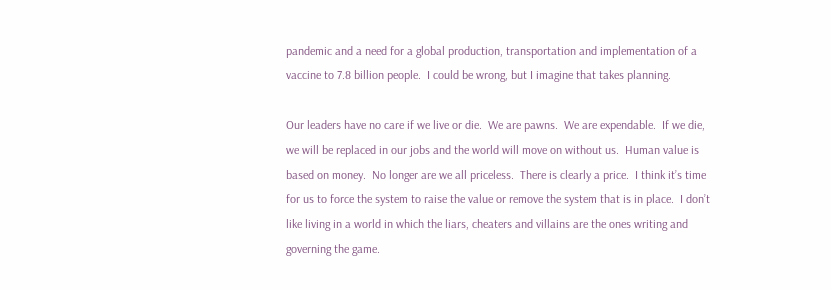pandemic and a need for a global production, transportation and implementation of a vaccine to 7.8 billion people.  I could be wrong, but I imagine that takes planning.

Our leaders have no care if we live or die.  We are pawns.  We are expendable.  If we die, we will be replaced in our jobs and the world will move on without us.  Human value is based on money.  No longer are we all priceless.  There is clearly a price.  I think it’s time for us to force the system to raise the value or remove the system that is in place.  I don’t like living in a world in which the liars, cheaters and villains are the ones writing and governing the game.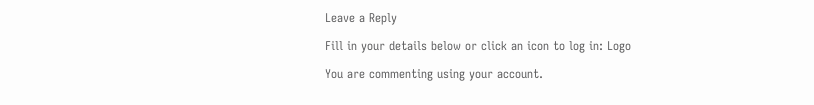Leave a Reply

Fill in your details below or click an icon to log in: Logo

You are commenting using your account.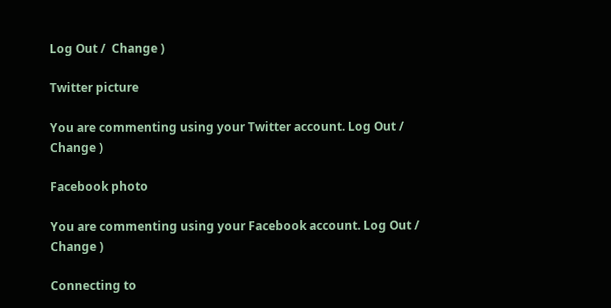Log Out /  Change )

Twitter picture

You are commenting using your Twitter account. Log Out /  Change )

Facebook photo

You are commenting using your Facebook account. Log Out /  Change )

Connecting to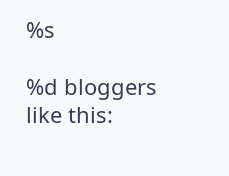%s

%d bloggers like this: